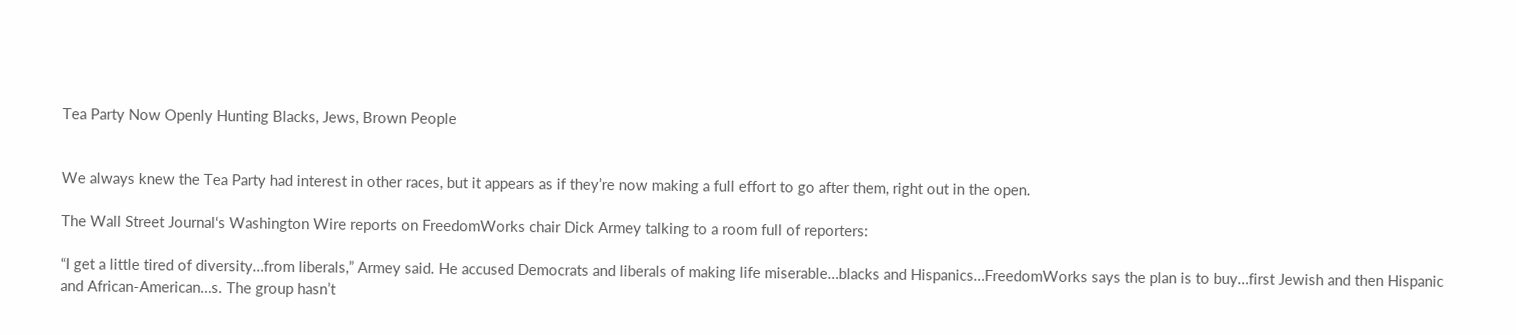Tea Party Now Openly Hunting Blacks, Jews, Brown People


We always knew the Tea Party had interest in other races, but it appears as if they’re now making a full effort to go after them, right out in the open.

The Wall Street Journal‘s Washington Wire reports on FreedomWorks chair Dick Armey talking to a room full of reporters:

“I get a little tired of diversity…from liberals,” Armey said. He accused Democrats and liberals of making life miserable…blacks and Hispanics…FreedomWorks says the plan is to buy…first Jewish and then Hispanic and African-American…s. The group hasn’t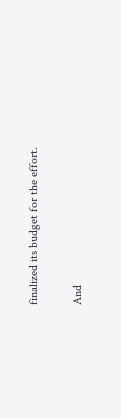finalized its budget for the effort.

And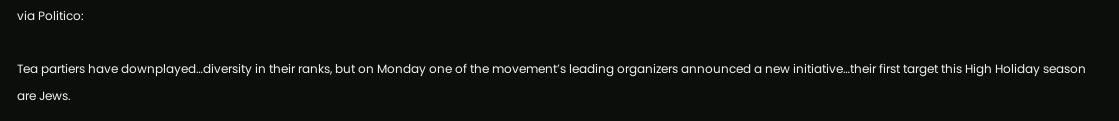via Politico:

Tea partiers have downplayed…diversity in their ranks, but on Monday one of the movement’s leading organizers announced a new initiative…their first target this High Holiday season are Jews.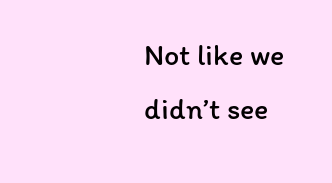Not like we didn’t see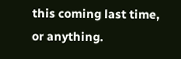this coming last time, or anything.